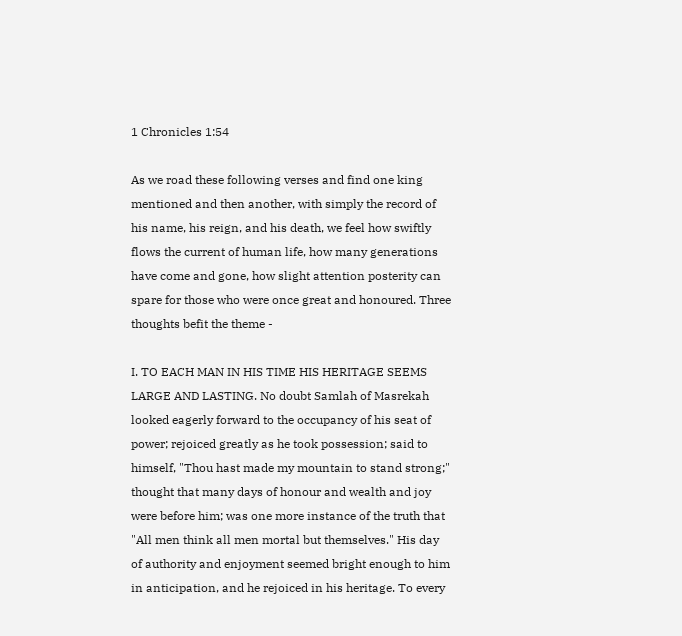1 Chronicles 1:54

As we road these following verses and find one king mentioned and then another, with simply the record of his name, his reign, and his death, we feel how swiftly flows the current of human life, how many generations have come and gone, how slight attention posterity can spare for those who were once great and honoured. Three thoughts befit the theme -

I. TO EACH MAN IN HIS TIME HIS HERITAGE SEEMS LARGE AND LASTING. No doubt Samlah of Masrekah looked eagerly forward to the occupancy of his seat of power; rejoiced greatly as he took possession; said to himself, "Thou hast made my mountain to stand strong;" thought that many days of honour and wealth and joy were before him; was one more instance of the truth that "All men think all men mortal but themselves." His day of authority and enjoyment seemed bright enough to him in anticipation, and he rejoiced in his heritage. To every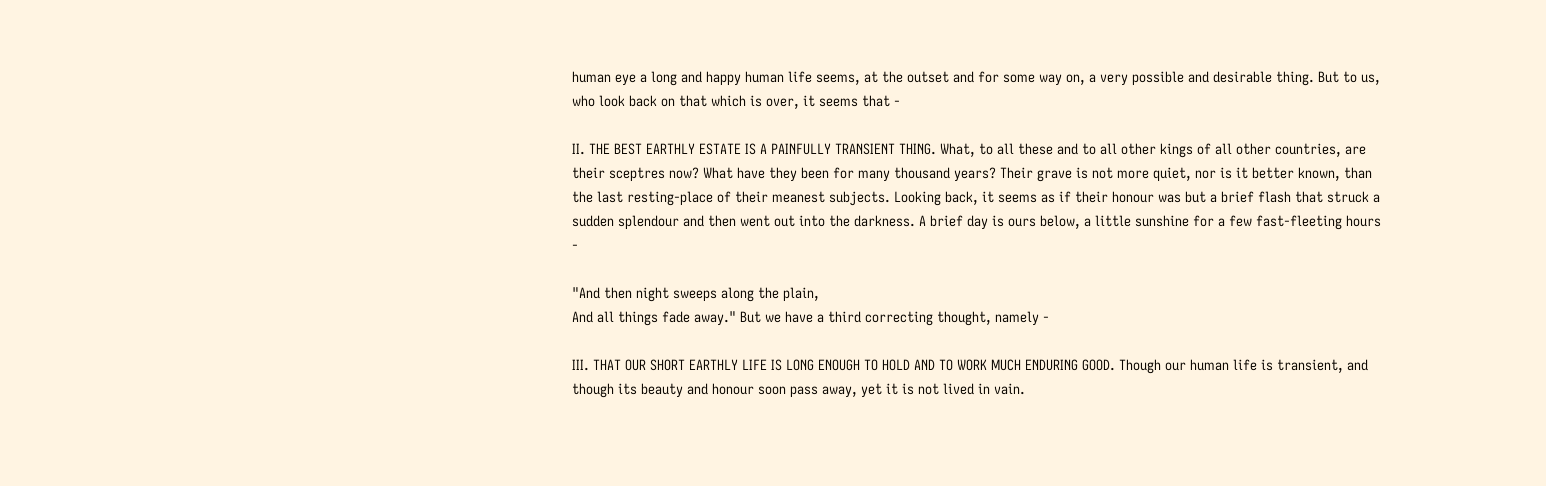human eye a long and happy human life seems, at the outset and for some way on, a very possible and desirable thing. But to us, who look back on that which is over, it seems that -

II. THE BEST EARTHLY ESTATE IS A PAINFULLY TRANSIENT THING. What, to all these and to all other kings of all other countries, are their sceptres now? What have they been for many thousand years? Their grave is not more quiet, nor is it better known, than the last resting-place of their meanest subjects. Looking back, it seems as if their honour was but a brief flash that struck a sudden splendour and then went out into the darkness. A brief day is ours below, a little sunshine for a few fast-fleeting hours -

"And then night sweeps along the plain,
And all things fade away." But we have a third correcting thought, namely -

III. THAT OUR SHORT EARTHLY LIFE IS LONG ENOUGH TO HOLD AND TO WORK MUCH ENDURING GOOD. Though our human life is transient, and though its beauty and honour soon pass away, yet it is not lived in vain.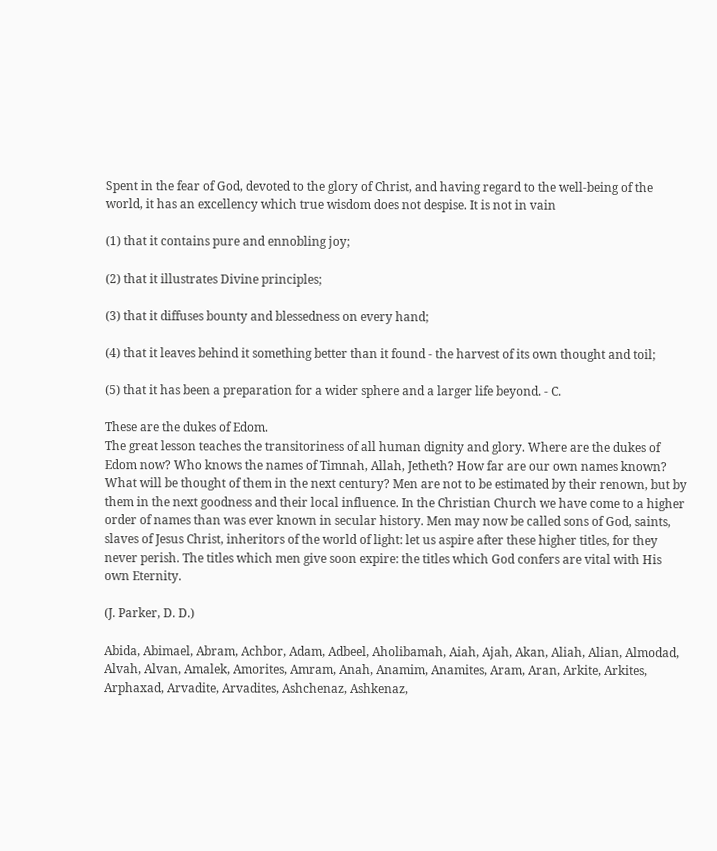Spent in the fear of God, devoted to the glory of Christ, and having regard to the well-being of the world, it has an excellency which true wisdom does not despise. It is not in vain

(1) that it contains pure and ennobling joy;

(2) that it illustrates Divine principles;

(3) that it diffuses bounty and blessedness on every hand;

(4) that it leaves behind it something better than it found - the harvest of its own thought and toil;

(5) that it has been a preparation for a wider sphere and a larger life beyond. - C.

These are the dukes of Edom.
The great lesson teaches the transitoriness of all human dignity and glory. Where are the dukes of Edom now? Who knows the names of Timnah, Allah, Jetheth? How far are our own names known? What will be thought of them in the next century? Men are not to be estimated by their renown, but by them in the next goodness and their local influence. In the Christian Church we have come to a higher order of names than was ever known in secular history. Men may now be called sons of God, saints, slaves of Jesus Christ, inheritors of the world of light: let us aspire after these higher titles, for they never perish. The titles which men give soon expire: the titles which God confers are vital with His own Eternity.

(J. Parker, D. D.)

Abida, Abimael, Abram, Achbor, Adam, Adbeel, Aholibamah, Aiah, Ajah, Akan, Aliah, Alian, Almodad, Alvah, Alvan, Amalek, Amorites, Amram, Anah, Anamim, Anamites, Aram, Aran, Arkite, Arkites, Arphaxad, Arvadite, Arvadites, Ashchenaz, Ashkenaz,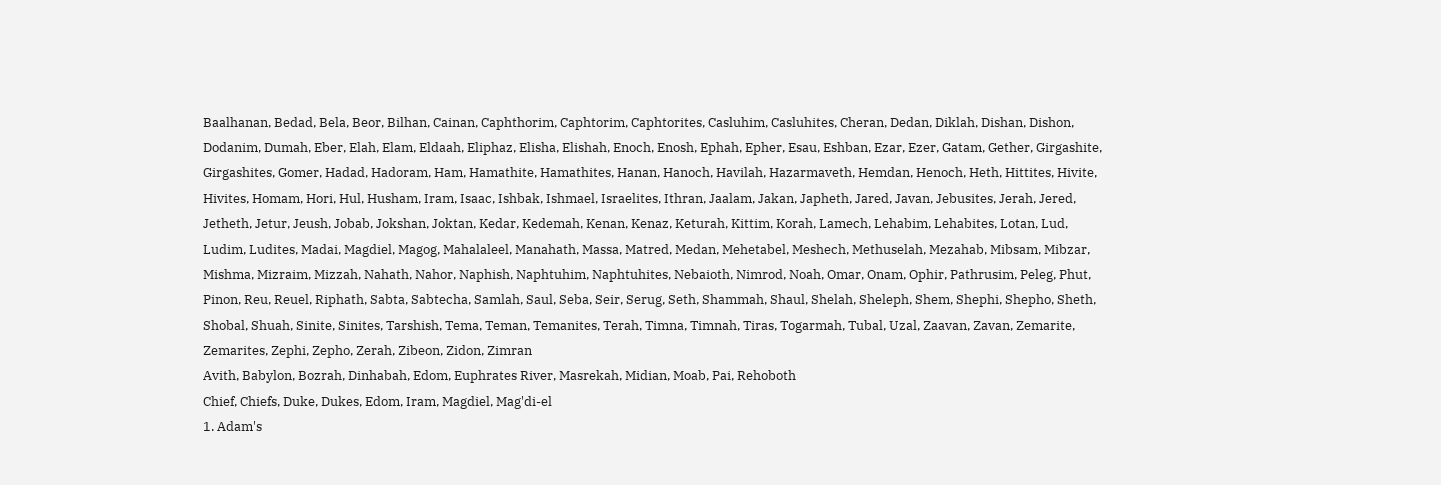Baalhanan, Bedad, Bela, Beor, Bilhan, Cainan, Caphthorim, Caphtorim, Caphtorites, Casluhim, Casluhites, Cheran, Dedan, Diklah, Dishan, Dishon, Dodanim, Dumah, Eber, Elah, Elam, Eldaah, Eliphaz, Elisha, Elishah, Enoch, Enosh, Ephah, Epher, Esau, Eshban, Ezar, Ezer, Gatam, Gether, Girgashite, Girgashites, Gomer, Hadad, Hadoram, Ham, Hamathite, Hamathites, Hanan, Hanoch, Havilah, Hazarmaveth, Hemdan, Henoch, Heth, Hittites, Hivite, Hivites, Homam, Hori, Hul, Husham, Iram, Isaac, Ishbak, Ishmael, Israelites, Ithran, Jaalam, Jakan, Japheth, Jared, Javan, Jebusites, Jerah, Jered, Jetheth, Jetur, Jeush, Jobab, Jokshan, Joktan, Kedar, Kedemah, Kenan, Kenaz, Keturah, Kittim, Korah, Lamech, Lehabim, Lehabites, Lotan, Lud, Ludim, Ludites, Madai, Magdiel, Magog, Mahalaleel, Manahath, Massa, Matred, Medan, Mehetabel, Meshech, Methuselah, Mezahab, Mibsam, Mibzar, Mishma, Mizraim, Mizzah, Nahath, Nahor, Naphish, Naphtuhim, Naphtuhites, Nebaioth, Nimrod, Noah, Omar, Onam, Ophir, Pathrusim, Peleg, Phut, Pinon, Reu, Reuel, Riphath, Sabta, Sabtecha, Samlah, Saul, Seba, Seir, Serug, Seth, Shammah, Shaul, Shelah, Sheleph, Shem, Shephi, Shepho, Sheth, Shobal, Shuah, Sinite, Sinites, Tarshish, Tema, Teman, Temanites, Terah, Timna, Timnah, Tiras, Togarmah, Tubal, Uzal, Zaavan, Zavan, Zemarite, Zemarites, Zephi, Zepho, Zerah, Zibeon, Zidon, Zimran
Avith, Babylon, Bozrah, Dinhabah, Edom, Euphrates River, Masrekah, Midian, Moab, Pai, Rehoboth
Chief, Chiefs, Duke, Dukes, Edom, Iram, Magdiel, Mag'di-el
1. Adam's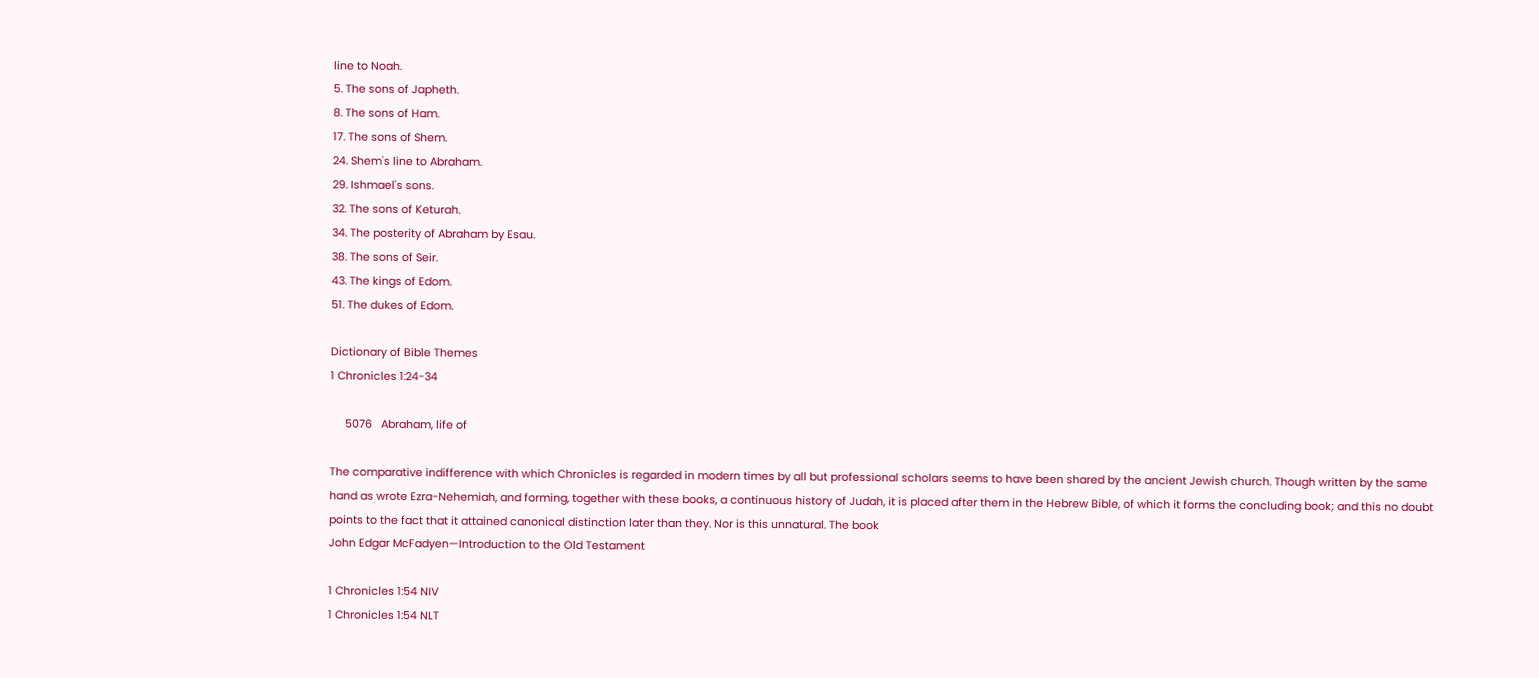line to Noah.
5. The sons of Japheth.
8. The sons of Ham.
17. The sons of Shem.
24. Shem's line to Abraham.
29. Ishmael's sons.
32. The sons of Keturah.
34. The posterity of Abraham by Esau.
38. The sons of Seir.
43. The kings of Edom.
51. The dukes of Edom.

Dictionary of Bible Themes
1 Chronicles 1:24-34

     5076   Abraham, life of

The comparative indifference with which Chronicles is regarded in modern times by all but professional scholars seems to have been shared by the ancient Jewish church. Though written by the same hand as wrote Ezra-Nehemiah, and forming, together with these books, a continuous history of Judah, it is placed after them in the Hebrew Bible, of which it forms the concluding book; and this no doubt points to the fact that it attained canonical distinction later than they. Nor is this unnatural. The book
John Edgar McFadyen—Introduction to the Old Testament

1 Chronicles 1:54 NIV
1 Chronicles 1:54 NLT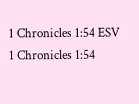1 Chronicles 1:54 ESV
1 Chronicles 1:54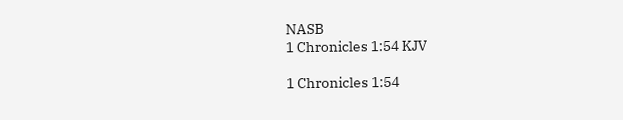NASB
1 Chronicles 1:54 KJV

1 Chronicles 1:54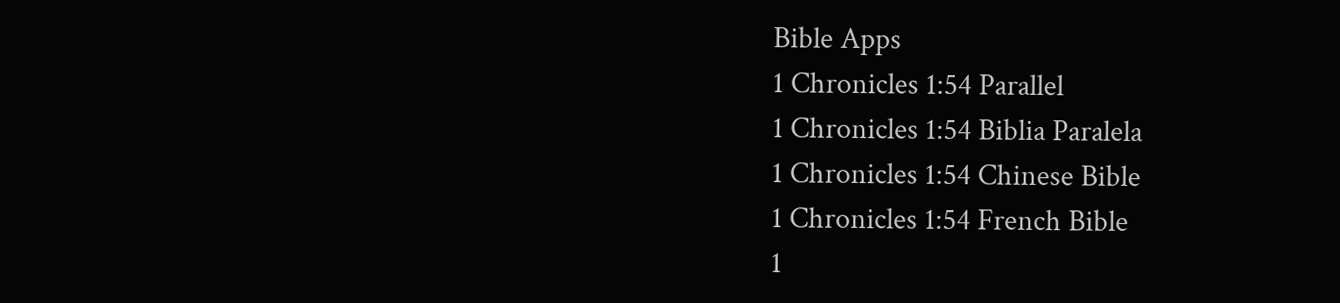Bible Apps
1 Chronicles 1:54 Parallel
1 Chronicles 1:54 Biblia Paralela
1 Chronicles 1:54 Chinese Bible
1 Chronicles 1:54 French Bible
1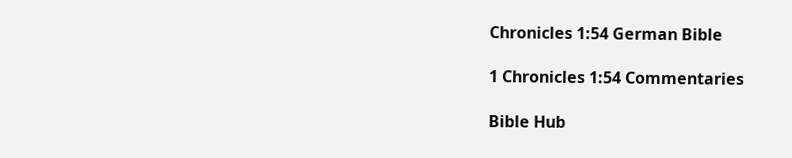Chronicles 1:54 German Bible

1 Chronicles 1:54 Commentaries

Bible Hub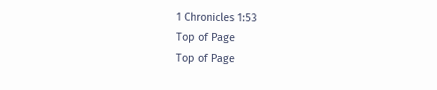1 Chronicles 1:53
Top of Page
Top of Page